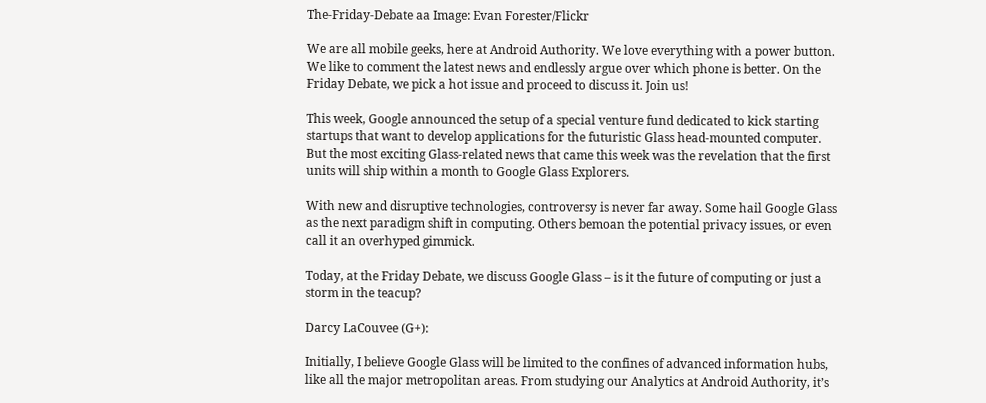The-Friday-Debate aa Image: Evan Forester/Flickr

We are all mobile geeks, here at Android Authority. We love everything with a power button. We like to comment the latest news and endlessly argue over which phone is better. On the Friday Debate, we pick a hot issue and proceed to discuss it. Join us!

This week, Google announced the setup of a special venture fund dedicated to kick starting startups that want to develop applications for the futuristic Glass head-mounted computer. But the most exciting Glass-related news that came this week was the revelation that the first units will ship within a month to Google Glass Explorers.

With new and disruptive technologies, controversy is never far away. Some hail Google Glass as the next paradigm shift in computing. Others bemoan the potential privacy issues, or even call it an overhyped gimmick.

Today, at the Friday Debate, we discuss Google Glass – is it the future of computing or just a storm in the teacup?

Darcy LaCouvee (G+):

Initially, I believe Google Glass will be limited to the confines of advanced information hubs, like all the major metropolitan areas. From studying our Analytics at Android Authority, it’s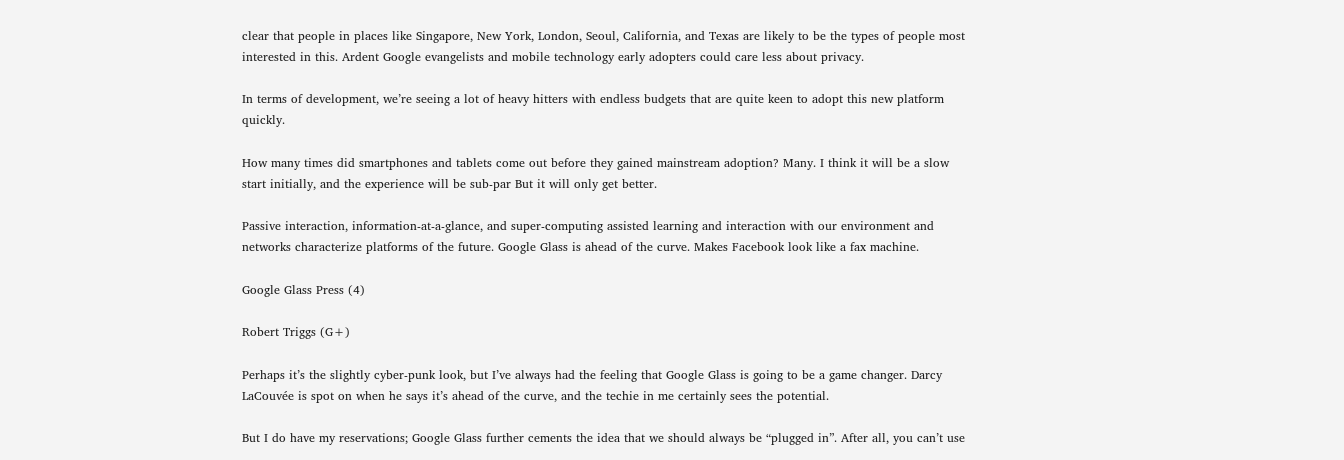clear that people in places like Singapore, New York, London, Seoul, California, and Texas are likely to be the types of people most interested in this. Ardent Google evangelists and mobile technology early adopters could care less about privacy.

In terms of development, we’re seeing a lot of heavy hitters with endless budgets that are quite keen to adopt this new platform quickly.

How many times did smartphones and tablets come out before they gained mainstream adoption? Many. I think it will be a slow start initially, and the experience will be sub-par But it will only get better.

Passive interaction, information-at-a-glance, and super-computing assisted learning and interaction with our environment and networks characterize platforms of the future. Google Glass is ahead of the curve. Makes Facebook look like a fax machine.

Google Glass Press (4)

Robert Triggs (G+)

Perhaps it’s the slightly cyber-punk look, but I’ve always had the feeling that Google Glass is going to be a game changer. Darcy LaCouvée is spot on when he says it’s ahead of the curve, and the techie in me certainly sees the potential.

But I do have my reservations; Google Glass further cements the idea that we should always be “plugged in”. After all, you can’t use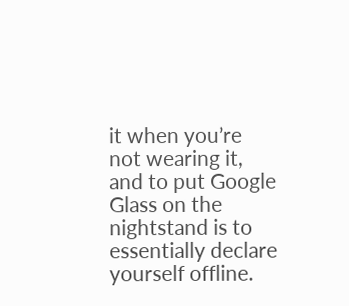it when you’re not wearing it, and to put Google Glass on the nightstand is to essentially declare yourself offline.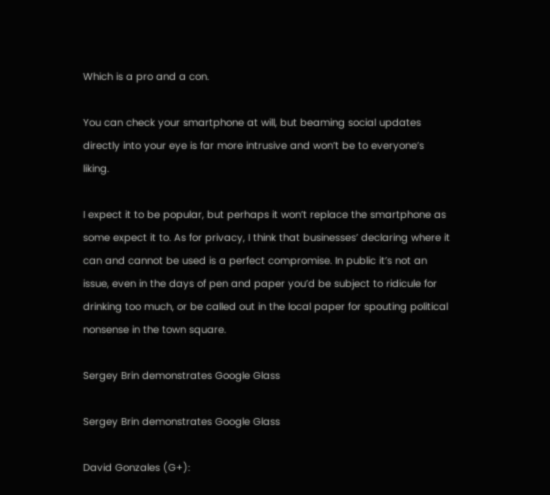Which is a pro and a con.

You can check your smartphone at will, but beaming social updates directly into your eye is far more intrusive and won’t be to everyone’s liking.

I expect it to be popular, but perhaps it won’t replace the smartphone as some expect it to. As for privacy, I think that businesses’ declaring where it can and cannot be used is a perfect compromise. In public it’s not an issue, even in the days of pen and paper you’d be subject to ridicule for drinking too much, or be called out in the local paper for spouting political nonsense in the town square.

Sergey Brin demonstrates Google Glass

Sergey Brin demonstrates Google Glass

David Gonzales (G+):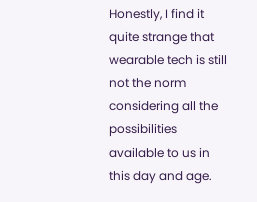Honestly, I find it quite strange that wearable tech is still not the norm considering all the possibilities available to us in this day and age.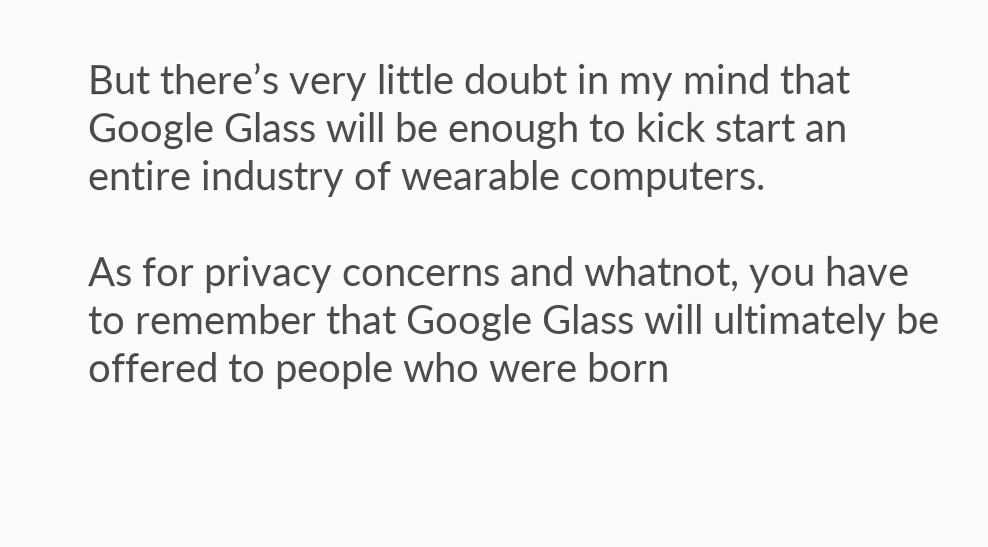But there’s very little doubt in my mind that Google Glass will be enough to kick start an entire industry of wearable computers.

As for privacy concerns and whatnot, you have to remember that Google Glass will ultimately be offered to people who were born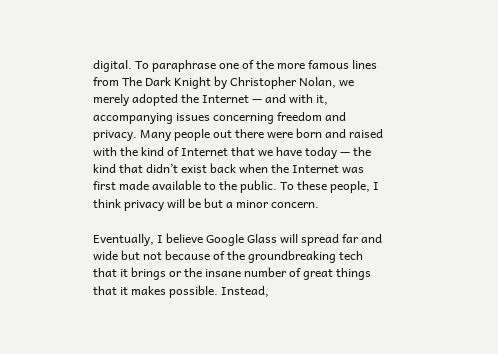digital. To paraphrase one of the more famous lines from The Dark Knight by Christopher Nolan, we merely adopted the Internet — and with it, accompanying issues concerning freedom and privacy. Many people out there were born and raised with the kind of Internet that we have today — the kind that didn’t exist back when the Internet was first made available to the public. To these people, I think privacy will be but a minor concern.

Eventually, I believe Google Glass will spread far and wide but not because of the groundbreaking tech that it brings or the insane number of great things that it makes possible. Instead,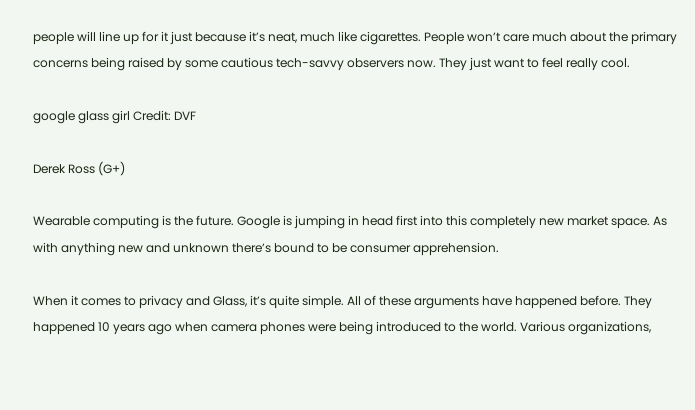people will line up for it just because it’s neat, much like cigarettes. People won’t care much about the primary concerns being raised by some cautious tech-savvy observers now. They just want to feel really cool.

google glass girl Credit: DVF

Derek Ross (G+)

Wearable computing is the future. Google is jumping in head first into this completely new market space. As with anything new and unknown there’s bound to be consumer apprehension.

When it comes to privacy and Glass, it’s quite simple. All of these arguments have happened before. They happened 10 years ago when camera phones were being introduced to the world. Various organizations,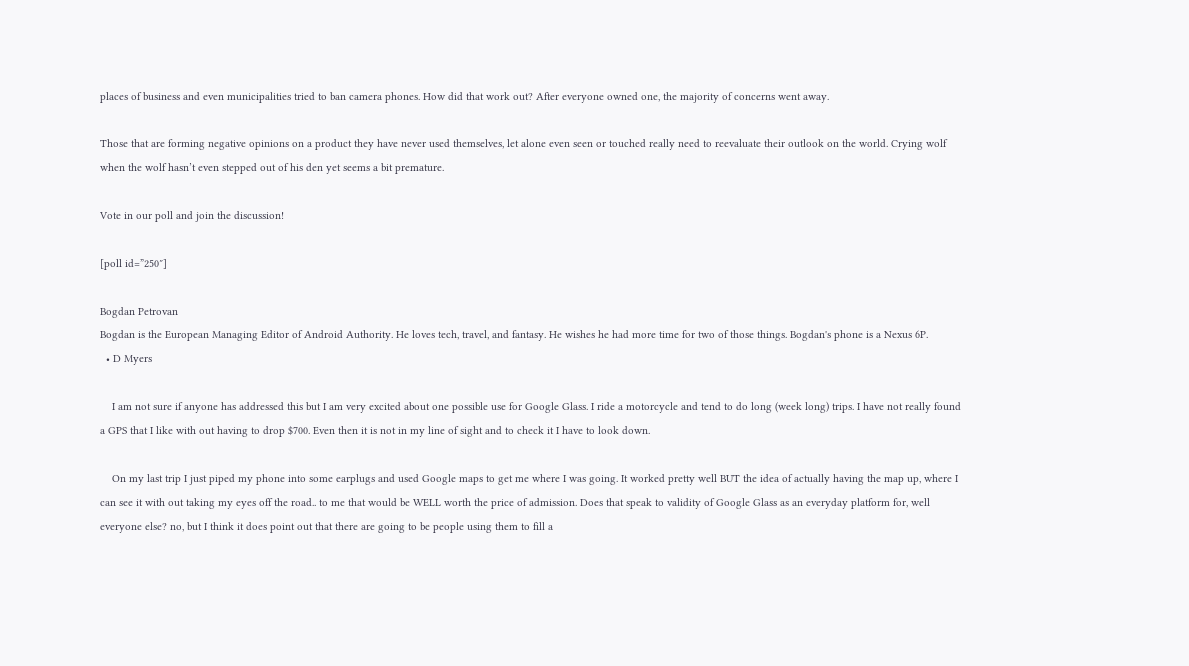places of business and even municipalities tried to ban camera phones. How did that work out? After everyone owned one, the majority of concerns went away.

Those that are forming negative opinions on a product they have never used themselves, let alone even seen or touched really need to reevaluate their outlook on the world. Crying wolf when the wolf hasn’t even stepped out of his den yet seems a bit premature.

Vote in our poll and join the discussion!

[poll id=”250″]

Bogdan Petrovan
Bogdan is the European Managing Editor of Android Authority. He loves tech, travel, and fantasy. He wishes he had more time for two of those things. Bogdan's phone is a Nexus 6P.
  • D Myers

    I am not sure if anyone has addressed this but I am very excited about one possible use for Google Glass. I ride a motorcycle and tend to do long (week long) trips. I have not really found a GPS that I like with out having to drop $700. Even then it is not in my line of sight and to check it I have to look down.

    On my last trip I just piped my phone into some earplugs and used Google maps to get me where I was going. It worked pretty well BUT the idea of actually having the map up, where I can see it with out taking my eyes off the road.. to me that would be WELL worth the price of admission. Does that speak to validity of Google Glass as an everyday platform for, well everyone else? no, but I think it does point out that there are going to be people using them to fill a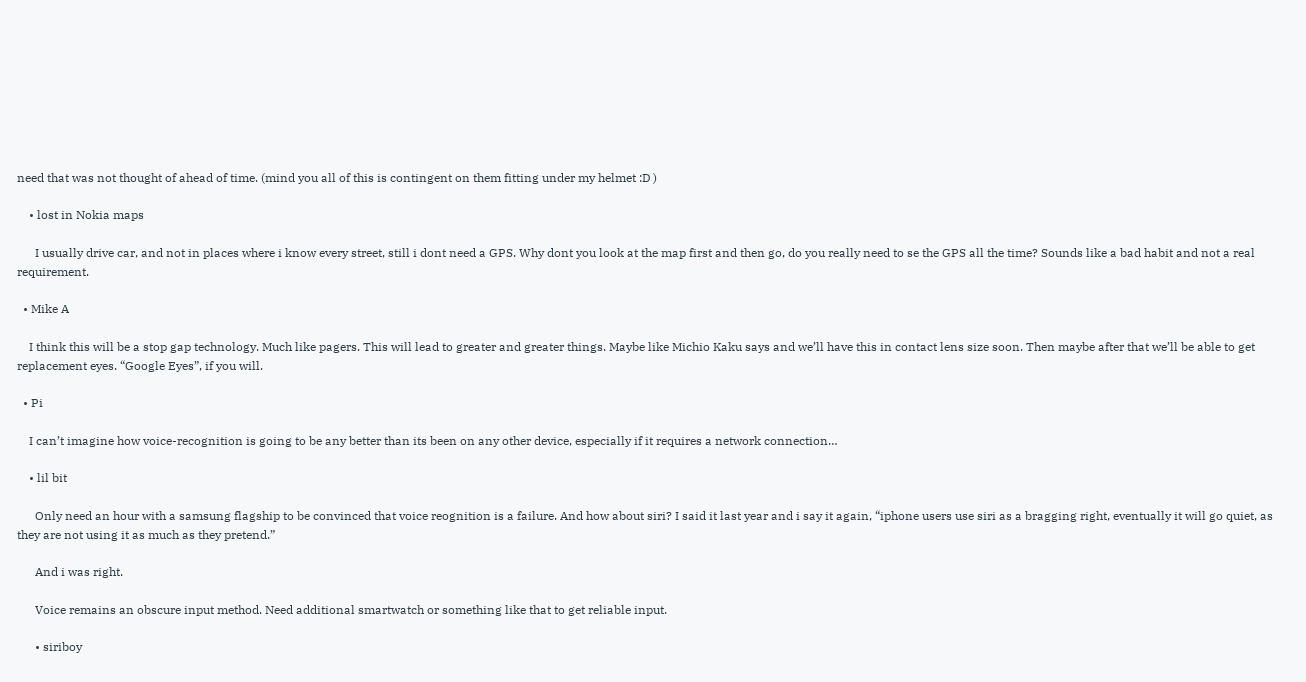need that was not thought of ahead of time. (mind you all of this is contingent on them fitting under my helmet :D )

    • lost in Nokia maps

      I usually drive car, and not in places where i know every street, still i dont need a GPS. Why dont you look at the map first and then go, do you really need to se the GPS all the time? Sounds like a bad habit and not a real requirement.

  • Mike A

    I think this will be a stop gap technology. Much like pagers. This will lead to greater and greater things. Maybe like Michio Kaku says and we’ll have this in contact lens size soon. Then maybe after that we’ll be able to get replacement eyes. “Google Eyes”, if you will.

  • Pi

    I can’t imagine how voice-recognition is going to be any better than its been on any other device, especially if it requires a network connection…

    • lil bit

      Only need an hour with a samsung flagship to be convinced that voice reognition is a failure. And how about siri? I said it last year and i say it again, “iphone users use siri as a bragging right, eventually it will go quiet, as they are not using it as much as they pretend.”

      And i was right.

      Voice remains an obscure input method. Need additional smartwatch or something like that to get reliable input.

      • siriboy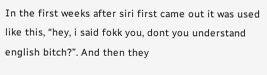In the first weeks after siri first came out it was used like this, “hey, i said fokk you, dont you understand english bitch?”. And then they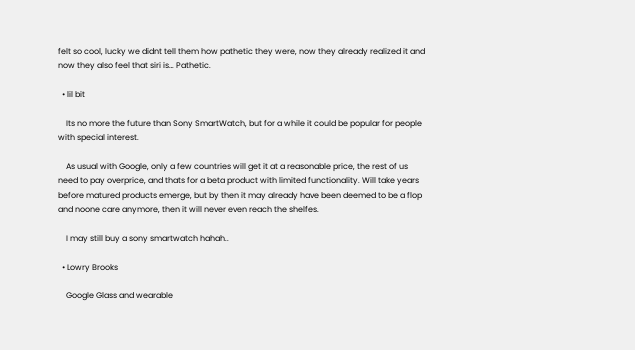felt so cool, lucky we didnt tell them how pathetic they were, now they already realized it and now they also feel that siri is… Pathetic.

  • lil bit

    Its no more the future than Sony SmartWatch, but for a while it could be popular for people with special interest.

    As usual with Google, only a few countries will get it at a reasonable price, the rest of us need to pay overprice, and thats for a beta product with limited functionality. Will take years before matured products emerge, but by then it may already have been deemed to be a flop and noone care anymore, then it will never even reach the shelfes.

    I may still buy a sony smartwatch hahah..

  • Lowry Brooks

    Google Glass and wearable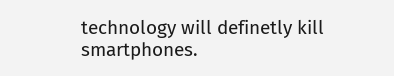technology will definetly kill smartphones.